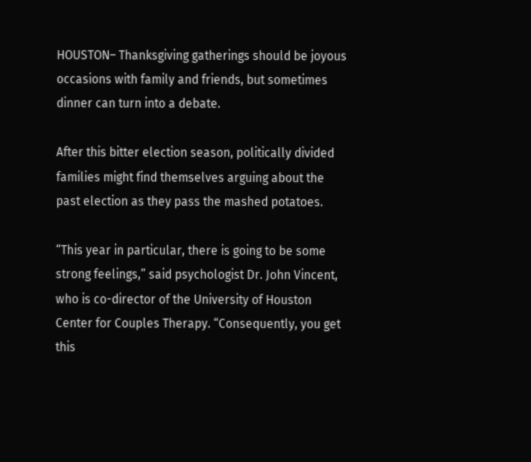HOUSTON– Thanksgiving gatherings should be joyous occasions with family and friends, but sometimes dinner can turn into a debate.

After this bitter election season, politically divided families might find themselves arguing about the past election as they pass the mashed potatoes.

“This year in particular, there is going to be some strong feelings,” said psychologist Dr. John Vincent, who is co-director of the University of Houston Center for Couples Therapy. “Consequently, you get this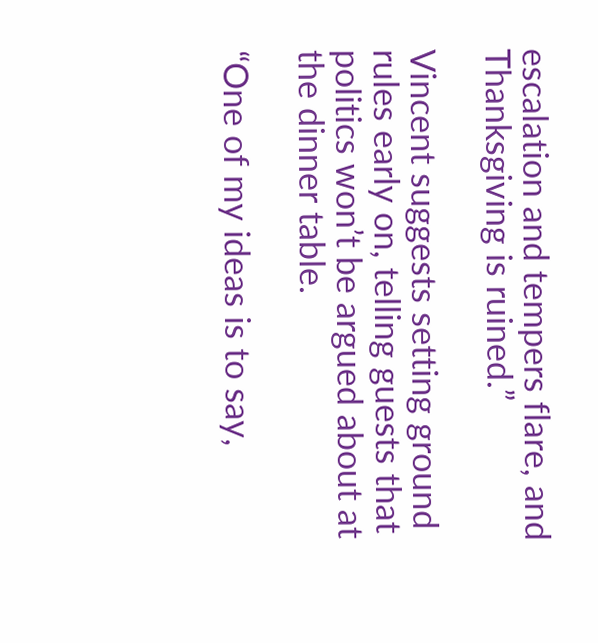escalation and tempers flare, and Thanksgiving is ruined.”

Vincent suggests setting ground rules early on, telling guests that politics won’t be argued about at the dinner table.

“One of my ideas is to say,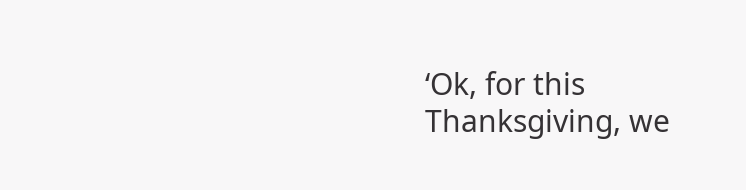‘Ok, for this Thanksgiving, we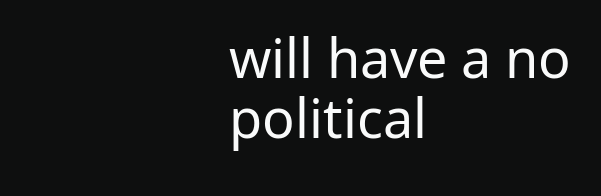will have a no political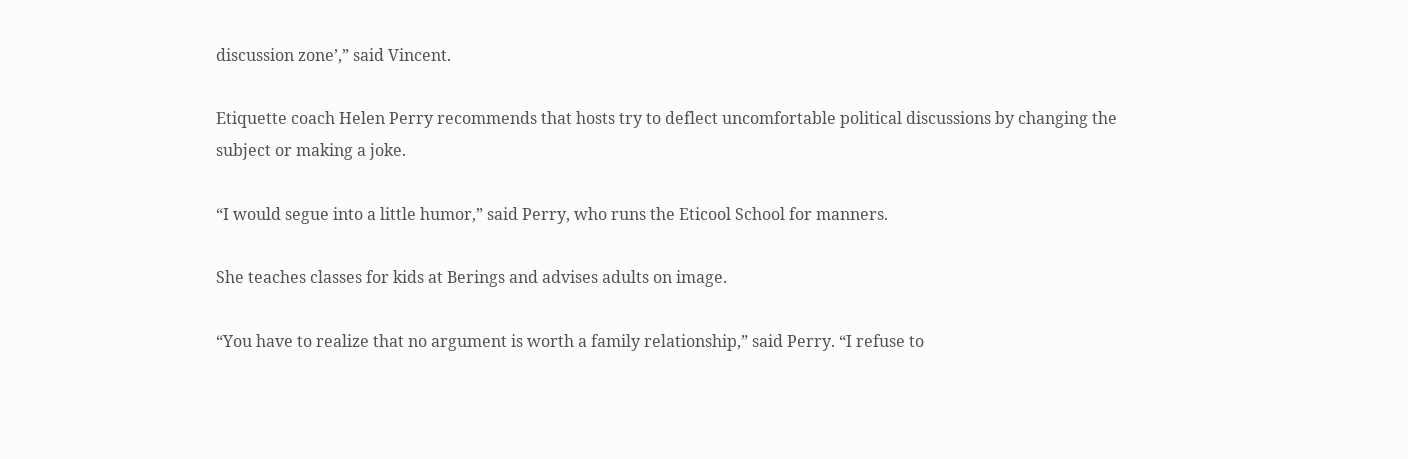discussion zone’,” said Vincent.

Etiquette coach Helen Perry recommends that hosts try to deflect uncomfortable political discussions by changing the subject or making a joke.

“I would segue into a little humor,” said Perry, who runs the Eticool School for manners.

She teaches classes for kids at Berings and advises adults on image.

“You have to realize that no argument is worth a family relationship,” said Perry. “I refuse to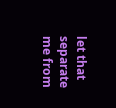let that separate me from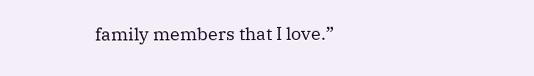family members that I love.”